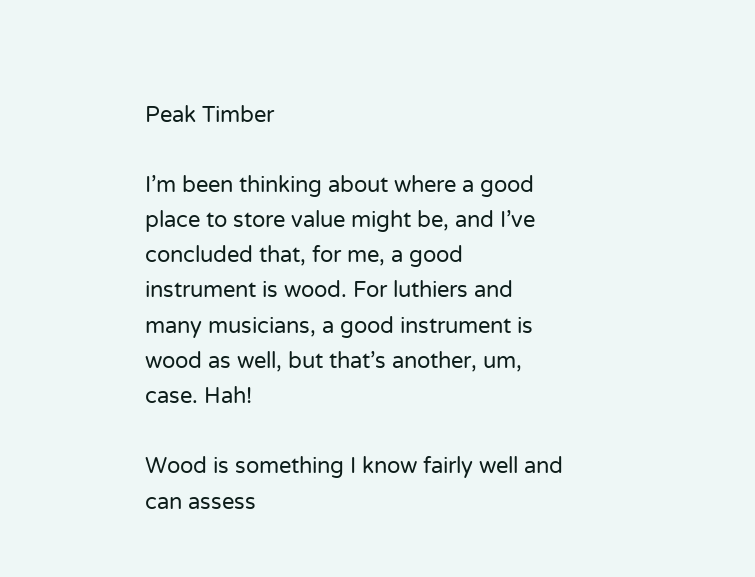Peak Timber

I’m been thinking about where a good place to store value might be, and I’ve concluded that, for me, a good instrument is wood. For luthiers and many musicians, a good instrument is wood as well, but that’s another, um, case. Hah!

Wood is something I know fairly well and can assess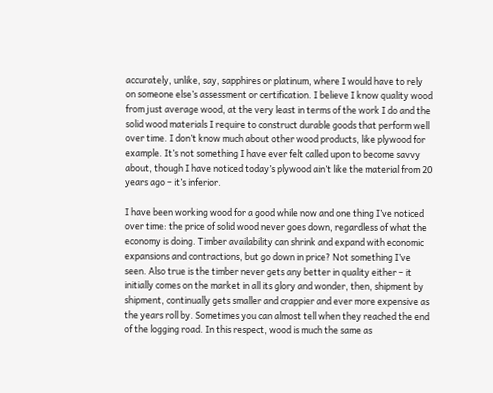accurately, unlike, say, sapphires or platinum, where I would have to rely on someone else’s assessment or certification. I believe I know quality wood from just average wood, at the very least in terms of the work I do and the solid wood materials I require to construct durable goods that perform well over time. I don’t know much about other wood products, like plywood for example. It’s not something I have ever felt called upon to become savvy about, though I have noticed today’s plywood ain’t like the material from 20 years ago – it’s inferior.

I have been working wood for a good while now and one thing I’ve noticed over time: the price of solid wood never goes down, regardless of what the economy is doing. Timber availability can shrink and expand with economic expansions and contractions, but go down in price? Not something I’ve seen. Also true is the timber never gets any better in quality either – it initially comes on the market in all its glory and wonder, then, shipment by shipment, continually gets smaller and crappier and ever more expensive as the years roll by. Sometimes you can almost tell when they reached the end of the logging road. In this respect, wood is much the same as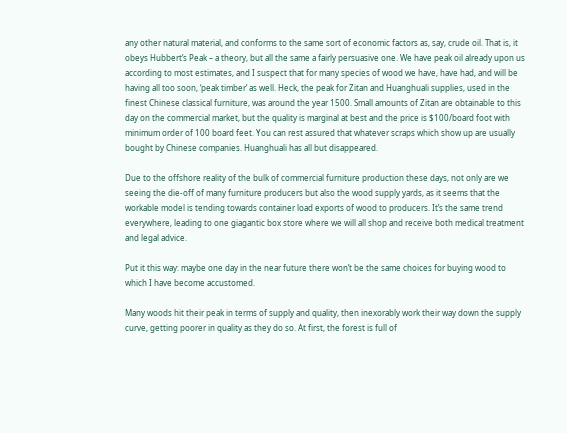any other natural material, and conforms to the same sort of economic factors as, say, crude oil. That is, it obeys Hubbert’s Peak – a theory, but all the same a fairly persuasive one. We have peak oil already upon us according to most estimates, and I suspect that for many species of wood we have, have had, and will be having all too soon, ‘peak timber’ as well. Heck, the peak for Zitan and Huanghuali supplies, used in the finest Chinese classical furniture, was around the year 1500. Small amounts of Zitan are obtainable to this day on the commercial market, but the quality is marginal at best and the price is $100/board foot with minimum order of 100 board feet. You can rest assured that whatever scraps which show up are usually bought by Chinese companies. Huanghuali has all but disappeared.

Due to the offshore reality of the bulk of commercial furniture production these days, not only are we seeing the die-off of many furniture producers but also the wood supply yards, as it seems that the workable model is tending towards container load exports of wood to producers. It’s the same trend everywhere, leading to one giagantic box store where we will all shop and receive both medical treatment and legal advice.

Put it this way: maybe one day in the near future there won’t be the same choices for buying wood to which I have become accustomed.

Many woods hit their peak in terms of supply and quality, then inexorably work their way down the supply curve, getting poorer in quality as they do so. At first, the forest is full of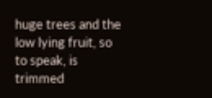huge trees and the low lying fruit, so to speak, is trimmed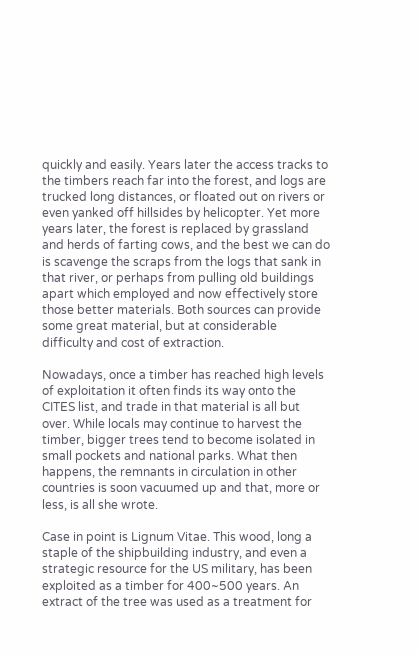quickly and easily. Years later the access tracks to the timbers reach far into the forest, and logs are trucked long distances, or floated out on rivers or even yanked off hillsides by helicopter. Yet more years later, the forest is replaced by grassland and herds of farting cows, and the best we can do is scavenge the scraps from the logs that sank in that river, or perhaps from pulling old buildings apart which employed and now effectively store those better materials. Both sources can provide some great material, but at considerable difficulty and cost of extraction.

Nowadays, once a timber has reached high levels of exploitation it often finds its way onto the CITES list, and trade in that material is all but over. While locals may continue to harvest the timber, bigger trees tend to become isolated in small pockets and national parks. What then happens, the remnants in circulation in other countries is soon vacuumed up and that, more or less, is all she wrote.

Case in point is Lignum Vitae. This wood, long a staple of the shipbuilding industry, and even a strategic resource for the US military, has been exploited as a timber for 400~500 years. An extract of the tree was used as a treatment for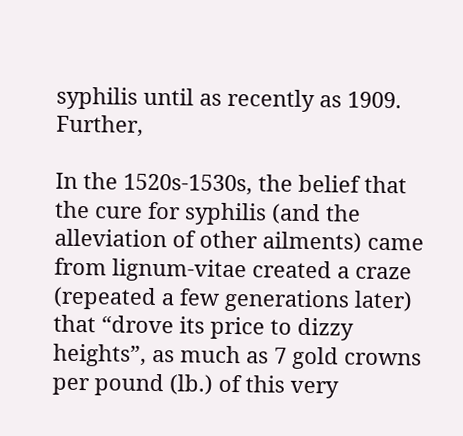syphilis until as recently as 1909. Further,

In the 1520s-1530s, the belief that the cure for syphilis (and the alleviation of other ailments) came from lignum-vitae created a craze (repeated a few generations later) that “drove its price to dizzy heights”, as much as 7 gold crowns per pound (lb.) of this very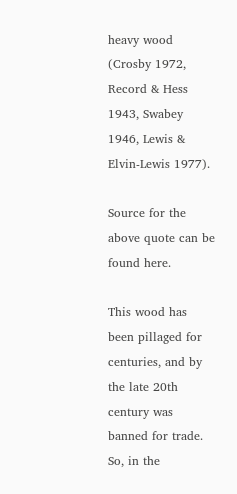heavy wood (Crosby 1972, Record & Hess 1943, Swabey 1946, Lewis & Elvin-Lewis 1977).

Source for the above quote can be found here.

This wood has been pillaged for centuries, and by the late 20th century was banned for trade. So, in the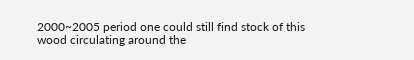2000~2005 period one could still find stock of this wood circulating around the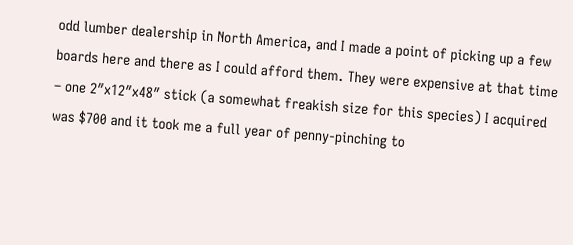odd lumber dealership in North America, and I made a point of picking up a few boards here and there as I could afford them. They were expensive at that time – one 2″x12″x48″ stick (a somewhat freakish size for this species) I acquired was $700 and it took me a full year of penny-pinching to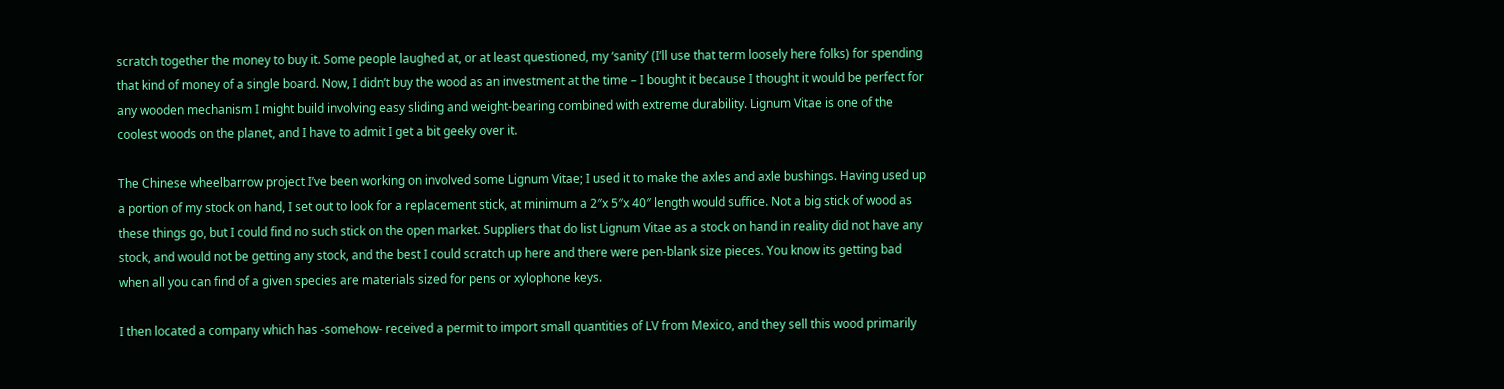scratch together the money to buy it. Some people laughed at, or at least questioned, my ‘sanity’ (I’ll use that term loosely here folks) for spending that kind of money of a single board. Now, I didn’t buy the wood as an investment at the time – I bought it because I thought it would be perfect for any wooden mechanism I might build involving easy sliding and weight-bearing combined with extreme durability. Lignum Vitae is one of the coolest woods on the planet, and I have to admit I get a bit geeky over it.

The Chinese wheelbarrow project I’ve been working on involved some Lignum Vitae; I used it to make the axles and axle bushings. Having used up a portion of my stock on hand, I set out to look for a replacement stick, at minimum a 2″x 5″x 40″ length would suffice. Not a big stick of wood as these things go, but I could find no such stick on the open market. Suppliers that do list Lignum Vitae as a stock on hand in reality did not have any stock, and would not be getting any stock, and the best I could scratch up here and there were pen-blank size pieces. You know its getting bad when all you can find of a given species are materials sized for pens or xylophone keys.

I then located a company which has -somehow- received a permit to import small quantities of LV from Mexico, and they sell this wood primarily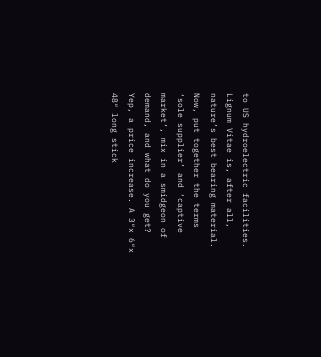to US hydroelectric facilities. Lignum Vitae is, after all, nature’s best bearing material. Now, put together the terms ‘sole supplier’ and ‘captive market’, mix in a smidgeon of demand, and what do you get? Yep, a price increase. A 3″x 6″x 48″ long stick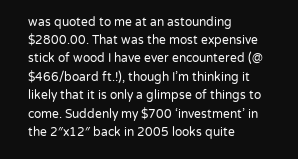was quoted to me at an astounding $2800.00. That was the most expensive stick of wood I have ever encountered (@ $466/board ft.!), though I’m thinking it likely that it is only a glimpse of things to come. Suddenly my $700 ‘investment’ in the 2″x12″ back in 2005 looks quite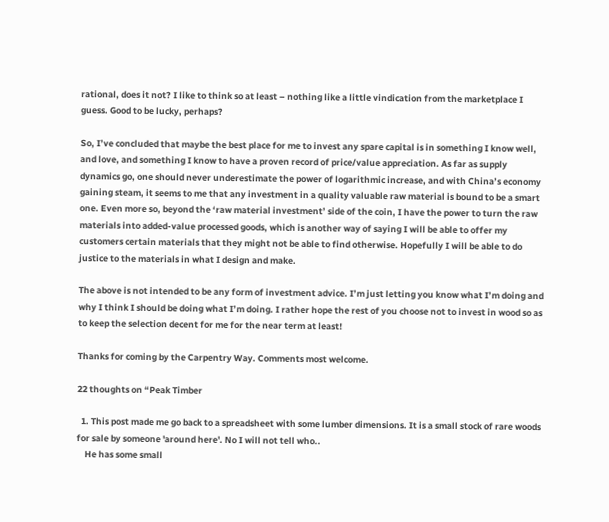rational, does it not? I like to think so at least – nothing like a little vindication from the marketplace I guess. Good to be lucky, perhaps?

So, I’ve concluded that maybe the best place for me to invest any spare capital is in something I know well, and love, and something I know to have a proven record of price/value appreciation. As far as supply dynamics go, one should never underestimate the power of logarithmic increase, and with China’s economy gaining steam, it seems to me that any investment in a quality valuable raw material is bound to be a smart one. Even more so, beyond the ‘raw material investment’ side of the coin, I have the power to turn the raw materials into added-value processed goods, which is another way of saying I will be able to offer my customers certain materials that they might not be able to find otherwise. Hopefully I will be able to do justice to the materials in what I design and make.

The above is not intended to be any form of investment advice. I’m just letting you know what I’m doing and why I think I should be doing what I’m doing. I rather hope the rest of you choose not to invest in wood so as to keep the selection decent for me for the near term at least!

Thanks for coming by the Carpentry Way. Comments most welcome.

22 thoughts on “Peak Timber

  1. This post made me go back to a spreadsheet with some lumber dimensions. It is a small stock of rare woods for sale by someone 'around here'. No I will not tell who..
    He has some small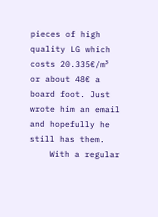pieces of high quality LG which costs 20.335€/m³ or about 48€ a board foot. Just wrote him an email and hopefully he still has them.
    With a regular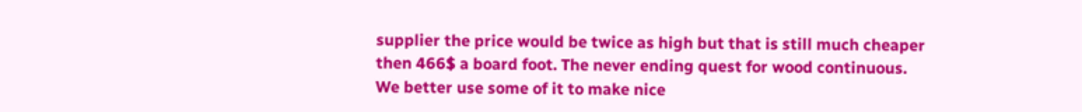supplier the price would be twice as high but that is still much cheaper then 466$ a board foot. The never ending quest for wood continuous. We better use some of it to make nice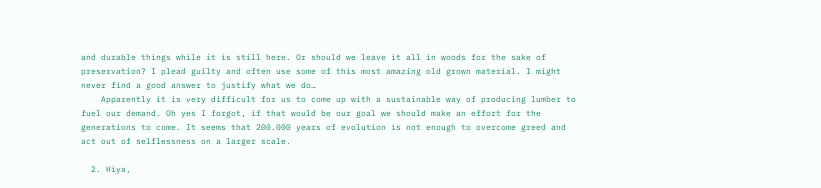and durable things while it is still here. Or should we leave it all in woods for the sake of preservation? I plead guilty and often use some of this most amazing old grown material. I might never find a good answer to justify what we do…
    Apparently it is very difficult for us to come up with a sustainable way of producing lumber to fuel our demand. Oh yes I forgot, if that would be our goal we should make an effort for the generations to come. It seems that 200.000 years of evolution is not enough to overcome greed and act out of selflessness on a larger scale.

  2. Hiya,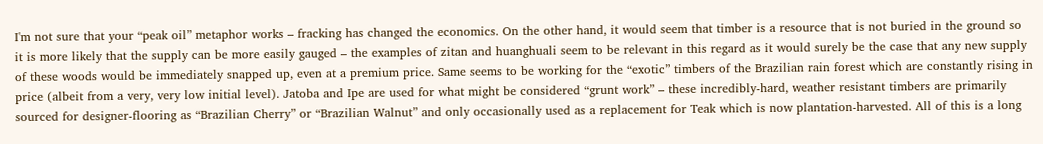I'm not sure that your “peak oil” metaphor works – fracking has changed the economics. On the other hand, it would seem that timber is a resource that is not buried in the ground so it is more likely that the supply can be more easily gauged – the examples of zitan and huanghuali seem to be relevant in this regard as it would surely be the case that any new supply of these woods would be immediately snapped up, even at a premium price. Same seems to be working for the “exotic” timbers of the Brazilian rain forest which are constantly rising in price (albeit from a very, very low initial level). Jatoba and Ipe are used for what might be considered “grunt work” – these incredibly-hard, weather resistant timbers are primarily sourced for designer-flooring as “Brazilian Cherry” or “Brazilian Walnut” and only occasionally used as a replacement for Teak which is now plantation-harvested. All of this is a long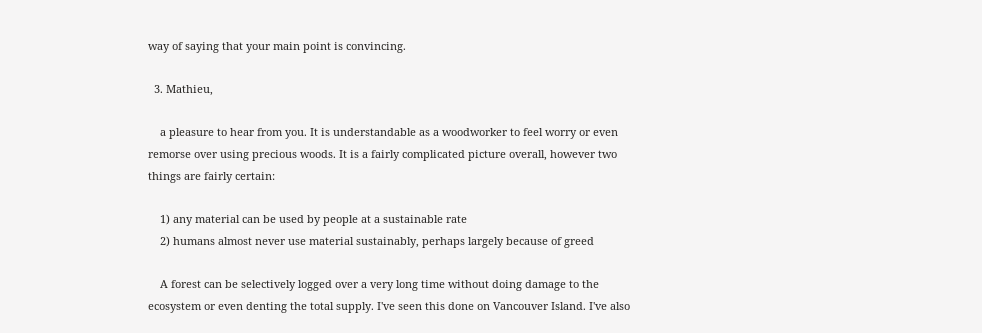way of saying that your main point is convincing.

  3. Mathieu,

    a pleasure to hear from you. It is understandable as a woodworker to feel worry or even remorse over using precious woods. It is a fairly complicated picture overall, however two things are fairly certain:

    1) any material can be used by people at a sustainable rate
    2) humans almost never use material sustainably, perhaps largely because of greed

    A forest can be selectively logged over a very long time without doing damage to the ecosystem or even denting the total supply. I've seen this done on Vancouver Island. I've also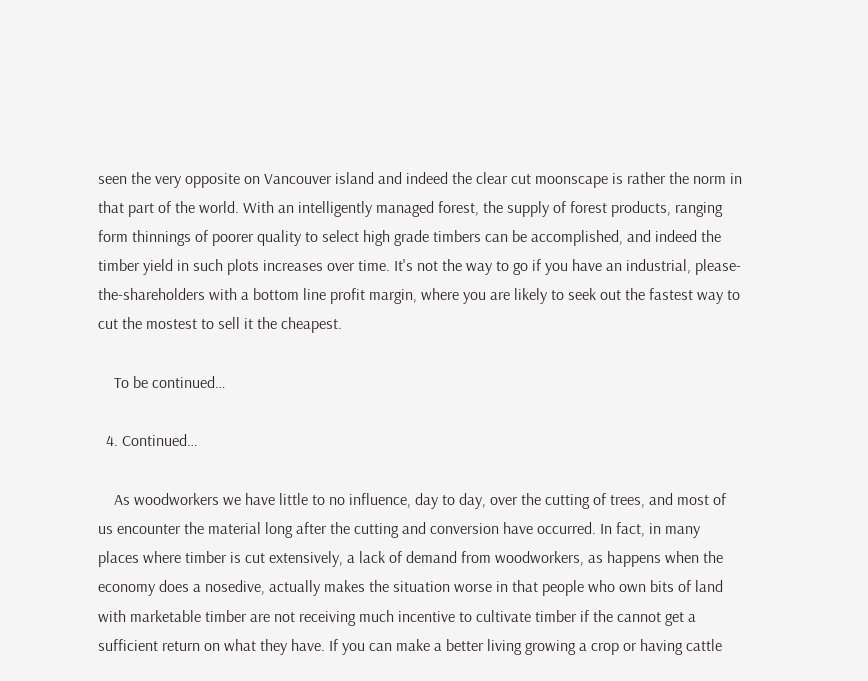seen the very opposite on Vancouver island and indeed the clear cut moonscape is rather the norm in that part of the world. With an intelligently managed forest, the supply of forest products, ranging form thinnings of poorer quality to select high grade timbers can be accomplished, and indeed the timber yield in such plots increases over time. It's not the way to go if you have an industrial, please-the-shareholders with a bottom line profit margin, where you are likely to seek out the fastest way to cut the mostest to sell it the cheapest.

    To be continued…

  4. Continued…

    As woodworkers we have little to no influence, day to day, over the cutting of trees, and most of us encounter the material long after the cutting and conversion have occurred. In fact, in many places where timber is cut extensively, a lack of demand from woodworkers, as happens when the economy does a nosedive, actually makes the situation worse in that people who own bits of land with marketable timber are not receiving much incentive to cultivate timber if the cannot get a sufficient return on what they have. If you can make a better living growing a crop or having cattle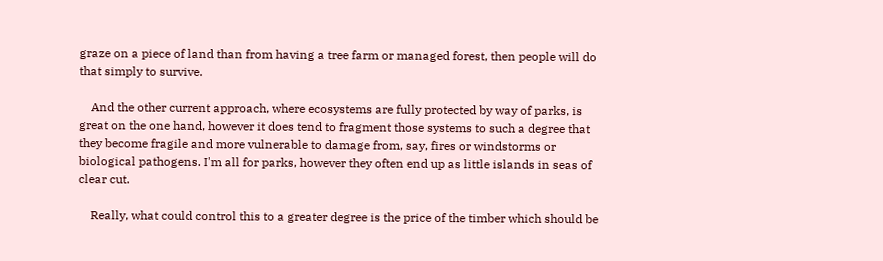graze on a piece of land than from having a tree farm or managed forest, then people will do that simply to survive.

    And the other current approach, where ecosystems are fully protected by way of parks, is great on the one hand, however it does tend to fragment those systems to such a degree that they become fragile and more vulnerable to damage from, say, fires or windstorms or biological pathogens. I'm all for parks, however they often end up as little islands in seas of clear cut.

    Really, what could control this to a greater degree is the price of the timber which should be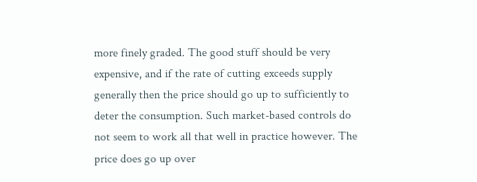more finely graded. The good stuff should be very expensive, and if the rate of cutting exceeds supply generally then the price should go up to sufficiently to deter the consumption. Such market-based controls do not seem to work all that well in practice however. The price does go up over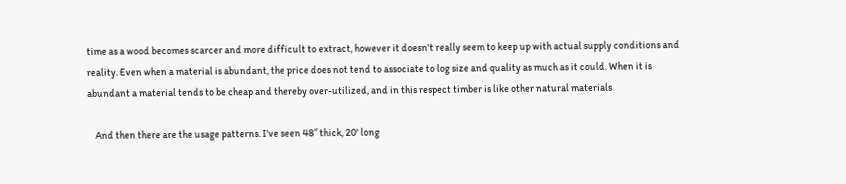time as a wood becomes scarcer and more difficult to extract, however it doesn't really seem to keep up with actual supply conditions and reality. Even when a material is abundant, the price does not tend to associate to log size and quality as much as it could. When it is abundant a material tends to be cheap and thereby over-utilized, and in this respect timber is like other natural materials

    And then there are the usage patterns. I've seen 48″ thick, 20' long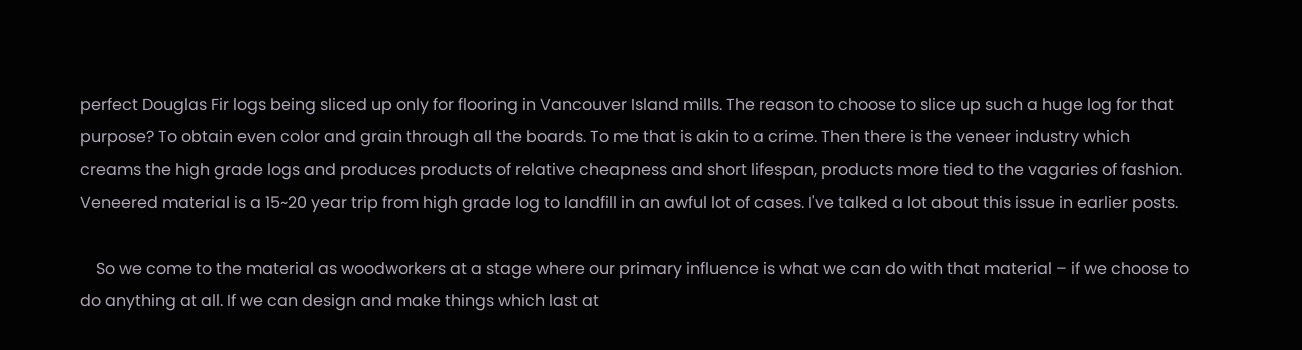perfect Douglas Fir logs being sliced up only for flooring in Vancouver Island mills. The reason to choose to slice up such a huge log for that purpose? To obtain even color and grain through all the boards. To me that is akin to a crime. Then there is the veneer industry which creams the high grade logs and produces products of relative cheapness and short lifespan, products more tied to the vagaries of fashion. Veneered material is a 15~20 year trip from high grade log to landfill in an awful lot of cases. I've talked a lot about this issue in earlier posts.

    So we come to the material as woodworkers at a stage where our primary influence is what we can do with that material – if we choose to do anything at all. If we can design and make things which last at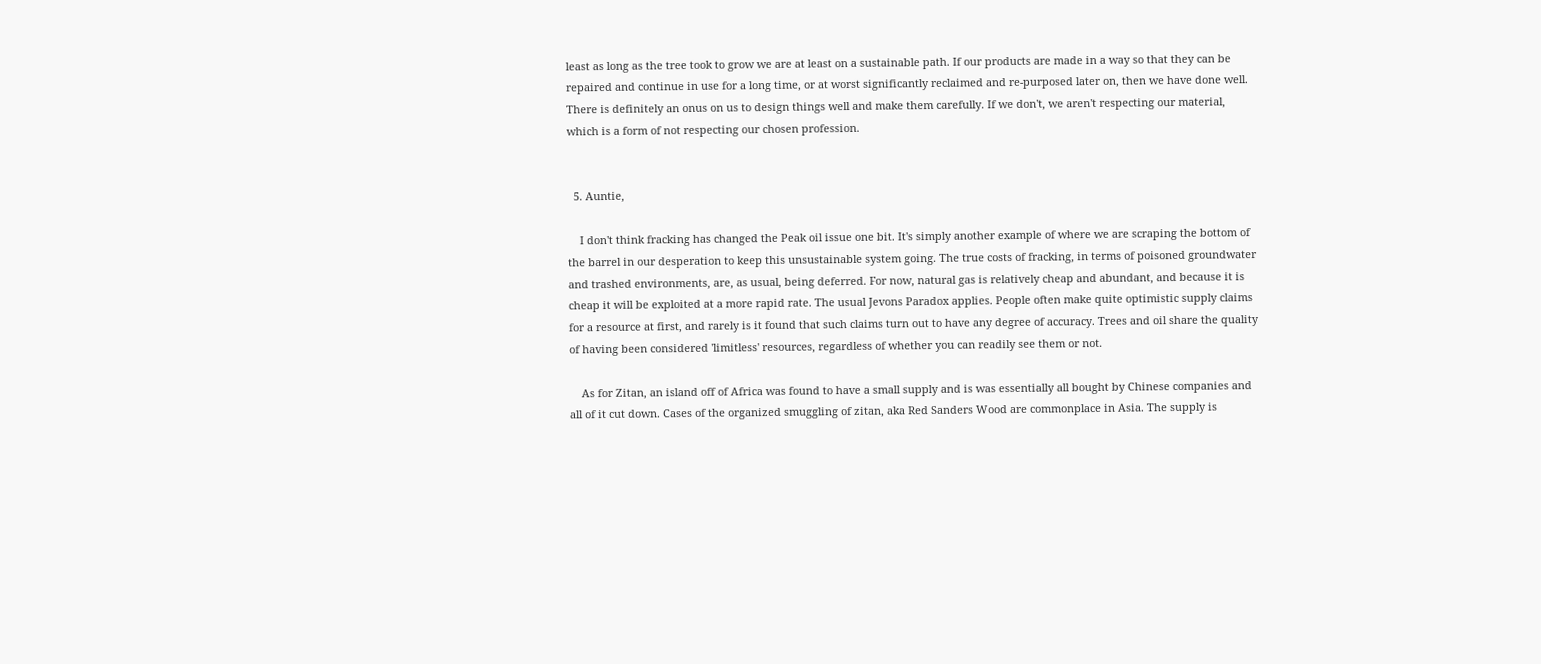least as long as the tree took to grow we are at least on a sustainable path. If our products are made in a way so that they can be repaired and continue in use for a long time, or at worst significantly reclaimed and re-purposed later on, then we have done well. There is definitely an onus on us to design things well and make them carefully. If we don't, we aren't respecting our material, which is a form of not respecting our chosen profession.


  5. Auntie,

    I don't think fracking has changed the Peak oil issue one bit. It's simply another example of where we are scraping the bottom of the barrel in our desperation to keep this unsustainable system going. The true costs of fracking, in terms of poisoned groundwater and trashed environments, are, as usual, being deferred. For now, natural gas is relatively cheap and abundant, and because it is cheap it will be exploited at a more rapid rate. The usual Jevons Paradox applies. People often make quite optimistic supply claims for a resource at first, and rarely is it found that such claims turn out to have any degree of accuracy. Trees and oil share the quality of having been considered 'limitless' resources, regardless of whether you can readily see them or not.

    As for Zitan, an island off of Africa was found to have a small supply and is was essentially all bought by Chinese companies and all of it cut down. Cases of the organized smuggling of zitan, aka Red Sanders Wood are commonplace in Asia. The supply is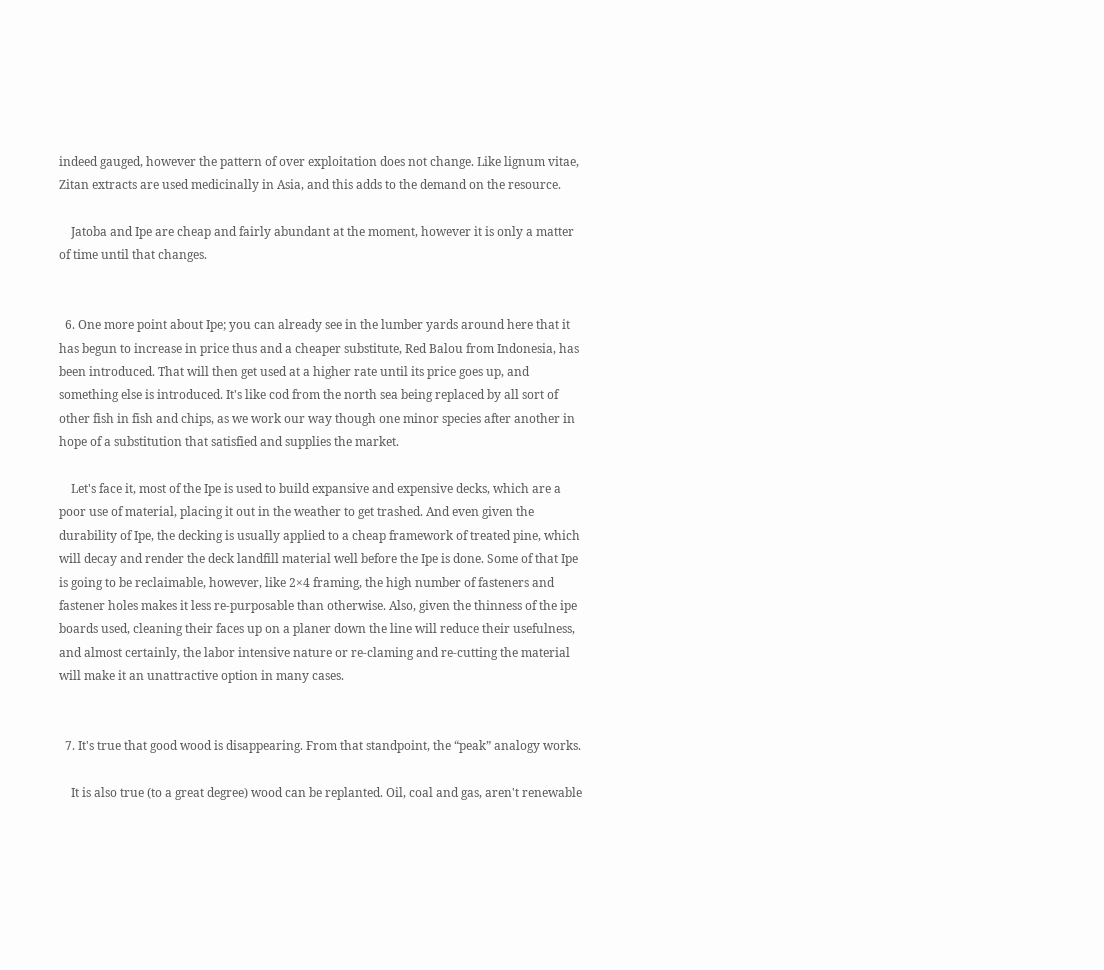indeed gauged, however the pattern of over exploitation does not change. Like lignum vitae, Zitan extracts are used medicinally in Asia, and this adds to the demand on the resource.

    Jatoba and Ipe are cheap and fairly abundant at the moment, however it is only a matter of time until that changes.


  6. One more point about Ipe; you can already see in the lumber yards around here that it has begun to increase in price thus and a cheaper substitute, Red Balou from Indonesia, has been introduced. That will then get used at a higher rate until its price goes up, and something else is introduced. It's like cod from the north sea being replaced by all sort of other fish in fish and chips, as we work our way though one minor species after another in hope of a substitution that satisfied and supplies the market.

    Let's face it, most of the Ipe is used to build expansive and expensive decks, which are a poor use of material, placing it out in the weather to get trashed. And even given the durability of Ipe, the decking is usually applied to a cheap framework of treated pine, which will decay and render the deck landfill material well before the Ipe is done. Some of that Ipe is going to be reclaimable, however, like 2×4 framing, the high number of fasteners and fastener holes makes it less re-purposable than otherwise. Also, given the thinness of the ipe boards used, cleaning their faces up on a planer down the line will reduce their usefulness, and almost certainly, the labor intensive nature or re-claming and re-cutting the material will make it an unattractive option in many cases.


  7. It's true that good wood is disappearing. From that standpoint, the “peak” analogy works.

    It is also true (to a great degree) wood can be replanted. Oil, coal and gas, aren't renewable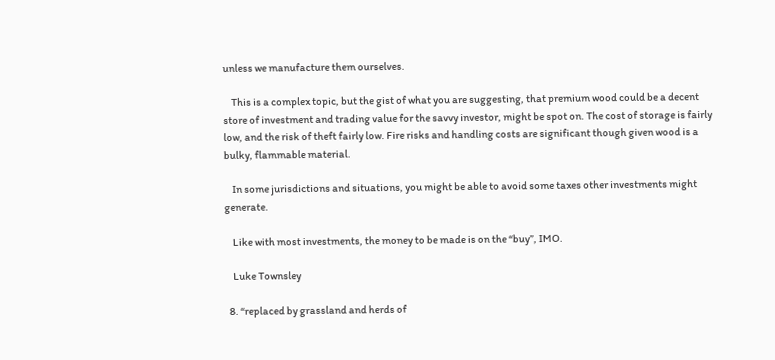unless we manufacture them ourselves.

    This is a complex topic, but the gist of what you are suggesting, that premium wood could be a decent store of investment and trading value for the savvy investor, might be spot on. The cost of storage is fairly low, and the risk of theft fairly low. Fire risks and handling costs are significant though given wood is a bulky, flammable material.

    In some jurisdictions and situations, you might be able to avoid some taxes other investments might generate.

    Like with most investments, the money to be made is on the “buy”, IMO.

    Luke Townsley

  8. “replaced by grassland and herds of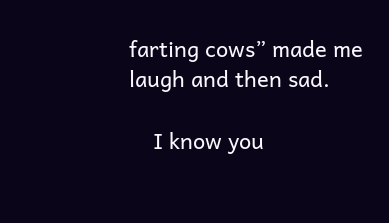farting cows” made me laugh and then sad.

    I know you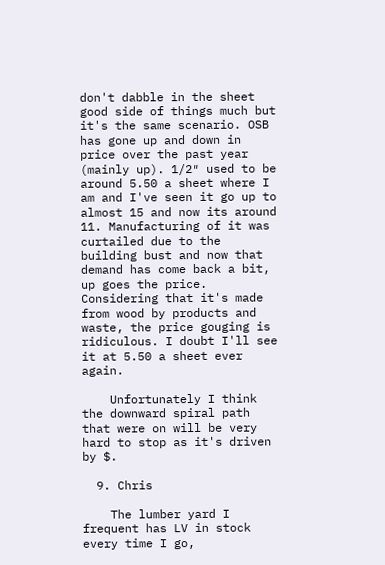don't dabble in the sheet good side of things much but it's the same scenario. OSB has gone up and down in price over the past year (mainly up). 1/2″ used to be around 5.50 a sheet where I am and I've seen it go up to almost 15 and now its around 11. Manufacturing of it was curtailed due to the building bust and now that demand has come back a bit, up goes the price. Considering that it's made from wood by products and waste, the price gouging is ridiculous. I doubt I'll see it at 5.50 a sheet ever again.

    Unfortunately I think the downward spiral path that were on will be very hard to stop as it's driven by $.

  9. Chris

    The lumber yard I frequent has LV in stock every time I go,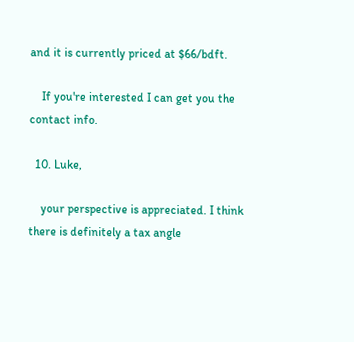and it is currently priced at $66/bdft.

    If you're interested I can get you the contact info.

  10. Luke,

    your perspective is appreciated. I think there is definitely a tax angle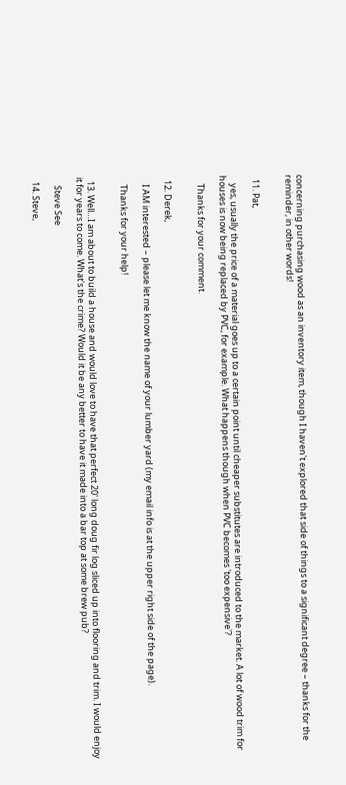concerning purchasing wood as an inventory item, though I haven't explored that side of things to a significant degree – thanks for the reminder, in other words!


  11. Pat,

    yes, usually the price of a material goes up to a certain point until cheaper substitutes are introduced to the market. A lot of wood trim for houses is now being replaced by PVC, for example. What happens though when PVC becomes 'too expensive'?

    Thanks for your comment.


  12. Derek,

    I AM interested – please let me know the name of your lumber yard (my email info is at the upper right side of the page).

    Thanks for your help!


  13. Well…I am about to build a house and would love to have that perfect 20' long doug fir log sliced up into flooring and trim. I would enjoy it for years to come. What's the crime? Would it be any better to have it made into a bar top at some brew pub?

    Steve See

  14. Steve,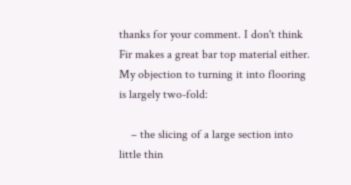thanks for your comment. I don't think Fir makes a great bar top material either. My objection to turning it into flooring is largely two-fold:

    – the slicing of a large section into little thin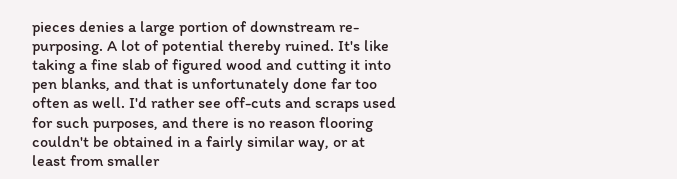pieces denies a large portion of downstream re-purposing. A lot of potential thereby ruined. It's like taking a fine slab of figured wood and cutting it into pen blanks, and that is unfortunately done far too often as well. I'd rather see off-cuts and scraps used for such purposes, and there is no reason flooring couldn't be obtained in a fairly similar way, or at least from smaller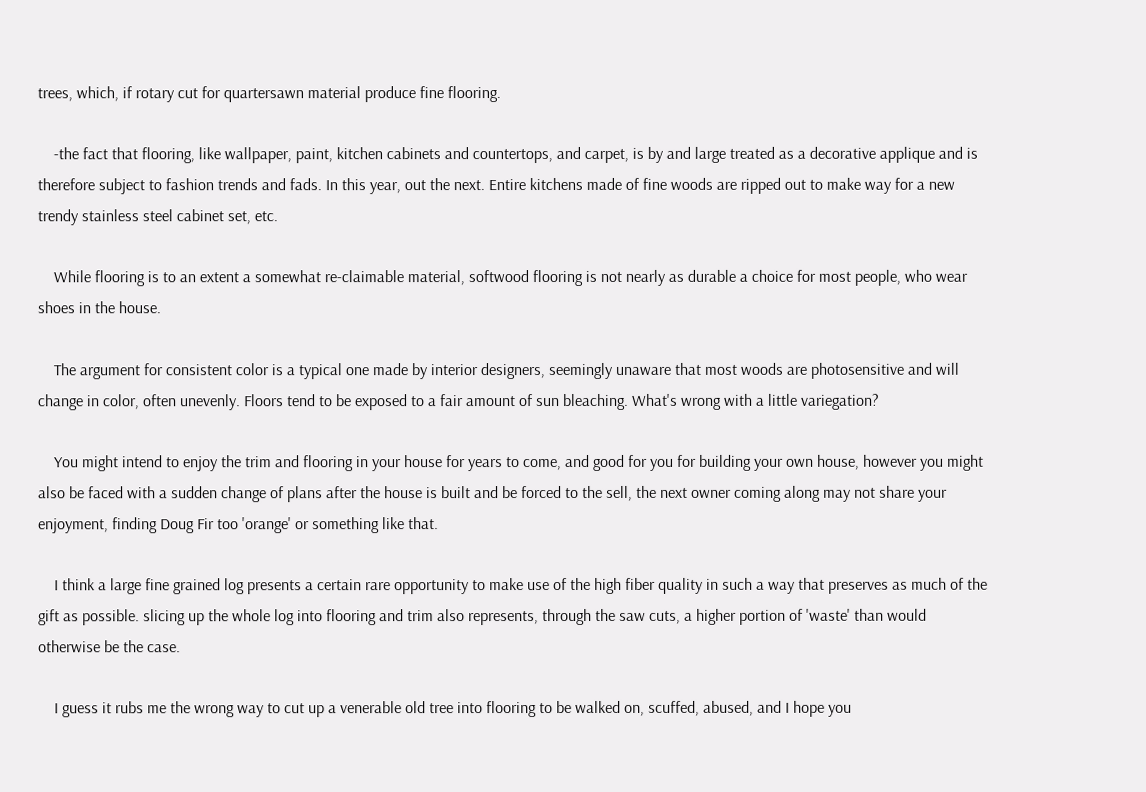trees, which, if rotary cut for quartersawn material produce fine flooring.

    -the fact that flooring, like wallpaper, paint, kitchen cabinets and countertops, and carpet, is by and large treated as a decorative applique and is therefore subject to fashion trends and fads. In this year, out the next. Entire kitchens made of fine woods are ripped out to make way for a new trendy stainless steel cabinet set, etc.

    While flooring is to an extent a somewhat re-claimable material, softwood flooring is not nearly as durable a choice for most people, who wear shoes in the house.

    The argument for consistent color is a typical one made by interior designers, seemingly unaware that most woods are photosensitive and will change in color, often unevenly. Floors tend to be exposed to a fair amount of sun bleaching. What's wrong with a little variegation?

    You might intend to enjoy the trim and flooring in your house for years to come, and good for you for building your own house, however you might also be faced with a sudden change of plans after the house is built and be forced to the sell, the next owner coming along may not share your enjoyment, finding Doug Fir too 'orange' or something like that.

    I think a large fine grained log presents a certain rare opportunity to make use of the high fiber quality in such a way that preserves as much of the gift as possible. slicing up the whole log into flooring and trim also represents, through the saw cuts, a higher portion of 'waste' than would otherwise be the case.

    I guess it rubs me the wrong way to cut up a venerable old tree into flooring to be walked on, scuffed, abused, and I hope you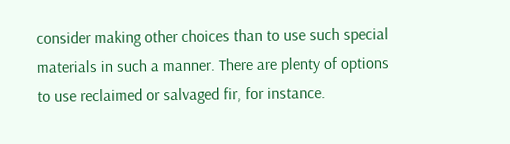consider making other choices than to use such special materials in such a manner. There are plenty of options to use reclaimed or salvaged fir, for instance.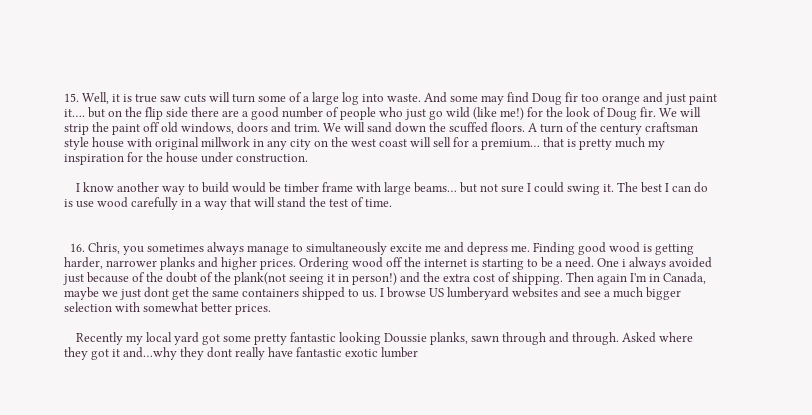15. Well, it is true saw cuts will turn some of a large log into waste. And some may find Doug fir too orange and just paint it…. but on the flip side there are a good number of people who just go wild (like me!) for the look of Doug fir. We will strip the paint off old windows, doors and trim. We will sand down the scuffed floors. A turn of the century craftsman style house with original millwork in any city on the west coast will sell for a premium… that is pretty much my inspiration for the house under construction.

    I know another way to build would be timber frame with large beams… but not sure I could swing it. The best I can do is use wood carefully in a way that will stand the test of time.


  16. Chris, you sometimes always manage to simultaneously excite me and depress me. Finding good wood is getting harder, narrower planks and higher prices. Ordering wood off the internet is starting to be a need. One i always avoided just because of the doubt of the plank(not seeing it in person!) and the extra cost of shipping. Then again I'm in Canada, maybe we just dont get the same containers shipped to us. I browse US lumberyard websites and see a much bigger selection with somewhat better prices.

    Recently my local yard got some pretty fantastic looking Doussie planks, sawn through and through. Asked where they got it and…why they dont really have fantastic exotic lumber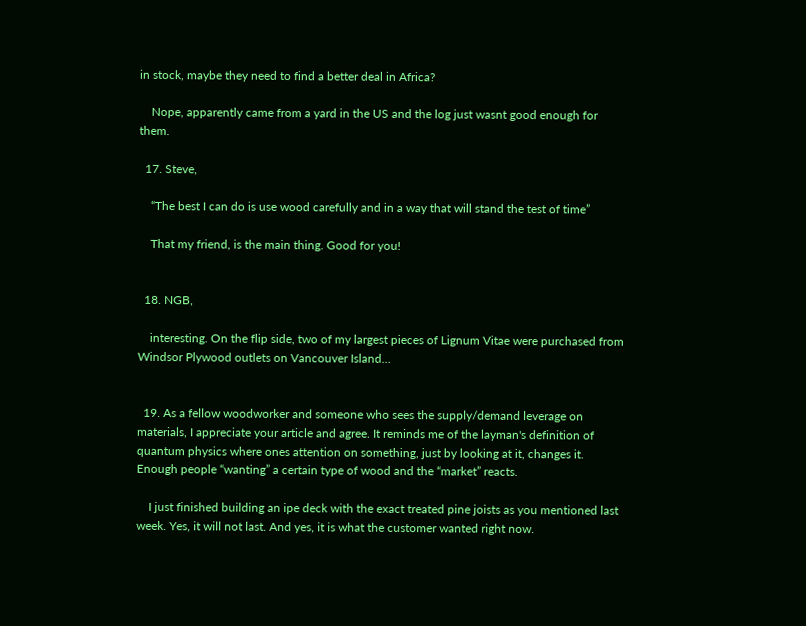in stock, maybe they need to find a better deal in Africa?

    Nope, apparently came from a yard in the US and the log just wasnt good enough for them.

  17. Steve,

    “The best I can do is use wood carefully and in a way that will stand the test of time”

    That my friend, is the main thing. Good for you!


  18. NGB,

    interesting. On the flip side, two of my largest pieces of Lignum Vitae were purchased from Windsor Plywood outlets on Vancouver Island…


  19. As a fellow woodworker and someone who sees the supply/demand leverage on materials, I appreciate your article and agree. It reminds me of the layman's definition of quantum physics where ones attention on something, just by looking at it, changes it. Enough people “wanting” a certain type of wood and the “market” reacts.

    I just finished building an ipe deck with the exact treated pine joists as you mentioned last week. Yes, it will not last. And yes, it is what the customer wanted right now.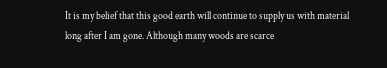It is my belief that this good earth will continue to supply us with material long after I am gone. Although many woods are scarce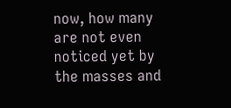now, how many are not even noticed yet by the masses and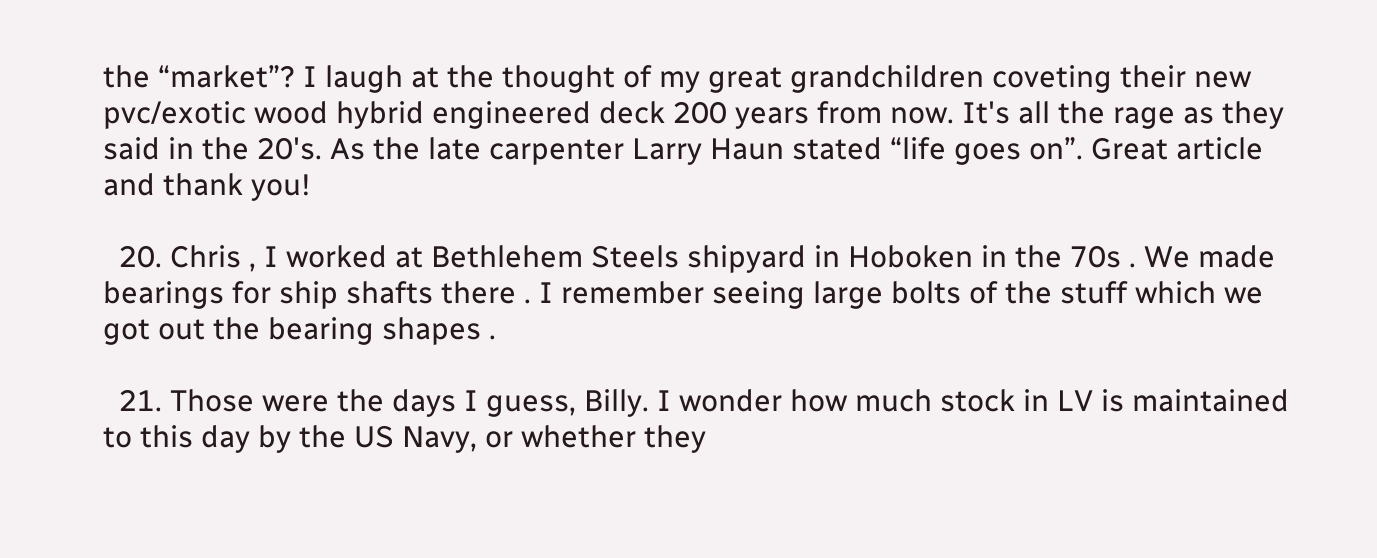the “market”? I laugh at the thought of my great grandchildren coveting their new pvc/exotic wood hybrid engineered deck 200 years from now. It's all the rage as they said in the 20's. As the late carpenter Larry Haun stated “life goes on”. Great article and thank you!

  20. Chris , I worked at Bethlehem Steels shipyard in Hoboken in the 70s . We made bearings for ship shafts there . I remember seeing large bolts of the stuff which we got out the bearing shapes .

  21. Those were the days I guess, Billy. I wonder how much stock in LV is maintained to this day by the US Navy, or whether they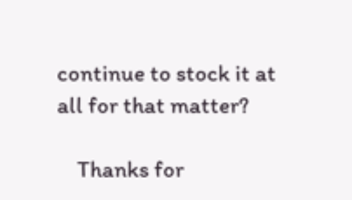continue to stock it at all for that matter?

    Thanks for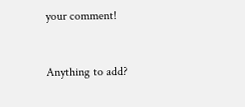your comment!


Anything to add?